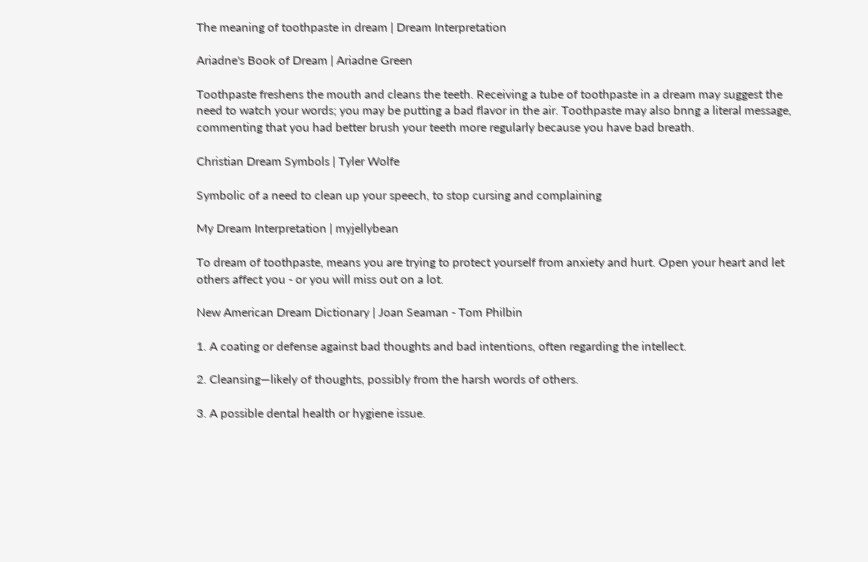The meaning of toothpaste in dream | Dream Interpretation

Ariadne's Book of Dream | Ariadne Green

Toothpaste freshens the mouth and cleans the teeth. Receiving a tube of toothpaste in a dream may suggest the need to watch your words; you may be putting a bad flavor in the air. Toothpaste may also bnng a literal message, commenting that you had better brush your teeth more regularly because you have bad breath.

Christian Dream Symbols | Tyler Wolfe

Symbolic of a need to clean up your speech, to stop cursing and complaining

My Dream Interpretation | myjellybean

To dream of toothpaste, means you are trying to protect yourself from anxiety and hurt. Open your heart and let others affect you - or you will miss out on a lot.

New American Dream Dictionary | Joan Seaman - Tom Philbin

1. A coating or defense against bad thoughts and bad intentions, often regarding the intellect.

2. Cleansing—likely of thoughts, possibly from the harsh words of others.

3. A possible dental health or hygiene issue.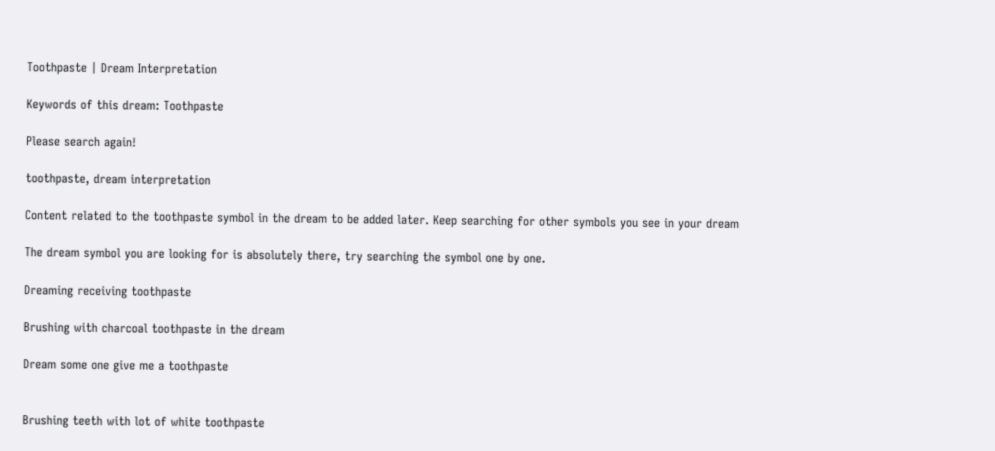Toothpaste | Dream Interpretation

Keywords of this dream: Toothpaste

Please search again!

toothpaste, dream interpretation

Content related to the toothpaste symbol in the dream to be added later. Keep searching for other symbols you see in your dream

The dream symbol you are looking for is absolutely there, try searching the symbol one by one.

Dreaming receiving toothpaste

Brushing with charcoal toothpaste in the dream

Dream some one give me a toothpaste


Brushing teeth with lot of white toothpaste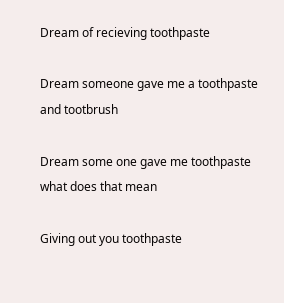Dream of recieving toothpaste

Dream someone gave me a toothpaste and tootbrush

Dream some one gave me toothpaste what does that mean

Giving out you toothpaste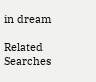in dream

Related Searches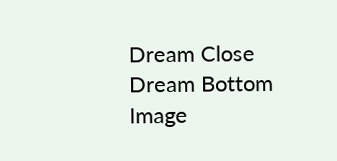Dream Close
Dream Bottom Image